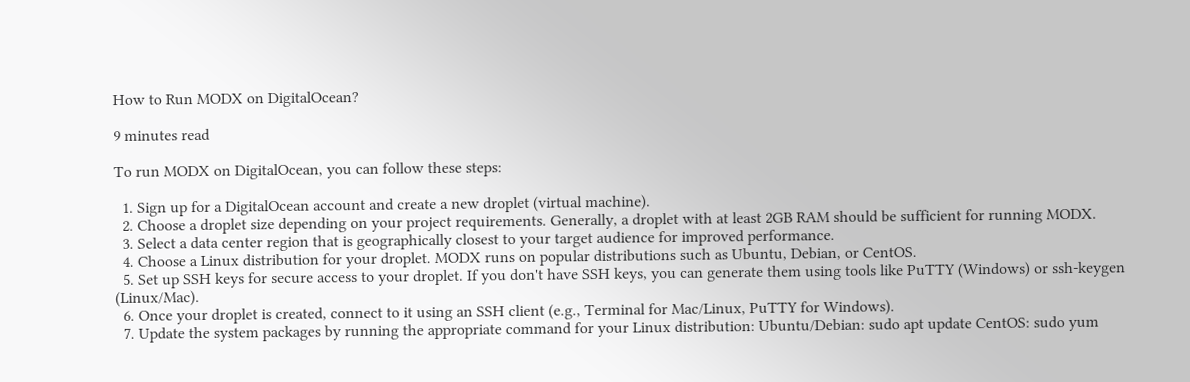How to Run MODX on DigitalOcean?

9 minutes read

To run MODX on DigitalOcean, you can follow these steps:

  1. Sign up for a DigitalOcean account and create a new droplet (virtual machine).
  2. Choose a droplet size depending on your project requirements. Generally, a droplet with at least 2GB RAM should be sufficient for running MODX.
  3. Select a data center region that is geographically closest to your target audience for improved performance.
  4. Choose a Linux distribution for your droplet. MODX runs on popular distributions such as Ubuntu, Debian, or CentOS.
  5. Set up SSH keys for secure access to your droplet. If you don't have SSH keys, you can generate them using tools like PuTTY (Windows) or ssh-keygen (Linux/Mac).
  6. Once your droplet is created, connect to it using an SSH client (e.g., Terminal for Mac/Linux, PuTTY for Windows).
  7. Update the system packages by running the appropriate command for your Linux distribution: Ubuntu/Debian: sudo apt update CentOS: sudo yum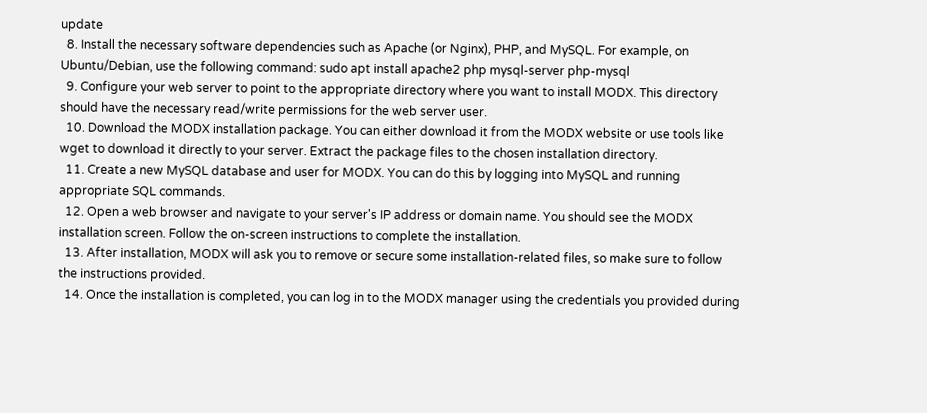update
  8. Install the necessary software dependencies such as Apache (or Nginx), PHP, and MySQL. For example, on Ubuntu/Debian, use the following command: sudo apt install apache2 php mysql-server php-mysql
  9. Configure your web server to point to the appropriate directory where you want to install MODX. This directory should have the necessary read/write permissions for the web server user.
  10. Download the MODX installation package. You can either download it from the MODX website or use tools like wget to download it directly to your server. Extract the package files to the chosen installation directory.
  11. Create a new MySQL database and user for MODX. You can do this by logging into MySQL and running appropriate SQL commands.
  12. Open a web browser and navigate to your server's IP address or domain name. You should see the MODX installation screen. Follow the on-screen instructions to complete the installation.
  13. After installation, MODX will ask you to remove or secure some installation-related files, so make sure to follow the instructions provided.
  14. Once the installation is completed, you can log in to the MODX manager using the credentials you provided during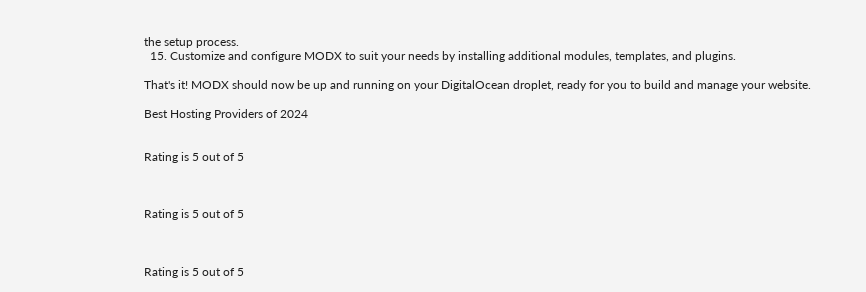the setup process.
  15. Customize and configure MODX to suit your needs by installing additional modules, templates, and plugins.

That's it! MODX should now be up and running on your DigitalOcean droplet, ready for you to build and manage your website.

Best Hosting Providers of 2024


Rating is 5 out of 5



Rating is 5 out of 5



Rating is 5 out of 5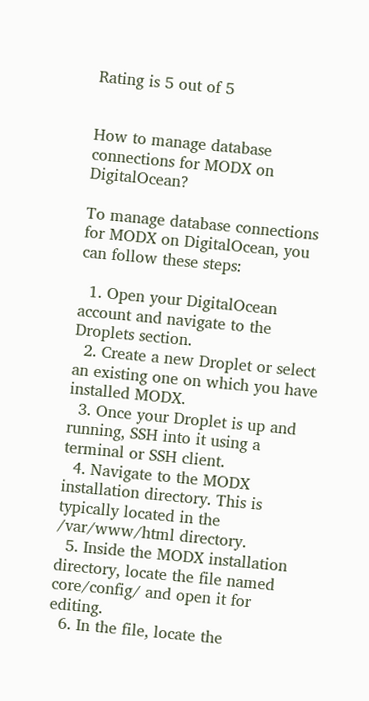Rating is 5 out of 5


How to manage database connections for MODX on DigitalOcean?

To manage database connections for MODX on DigitalOcean, you can follow these steps:

  1. Open your DigitalOcean account and navigate to the Droplets section.
  2. Create a new Droplet or select an existing one on which you have installed MODX.
  3. Once your Droplet is up and running, SSH into it using a terminal or SSH client.
  4. Navigate to the MODX installation directory. This is typically located in the /var/www/html directory.
  5. Inside the MODX installation directory, locate the file named core/config/ and open it for editing.
  6. In the file, locate the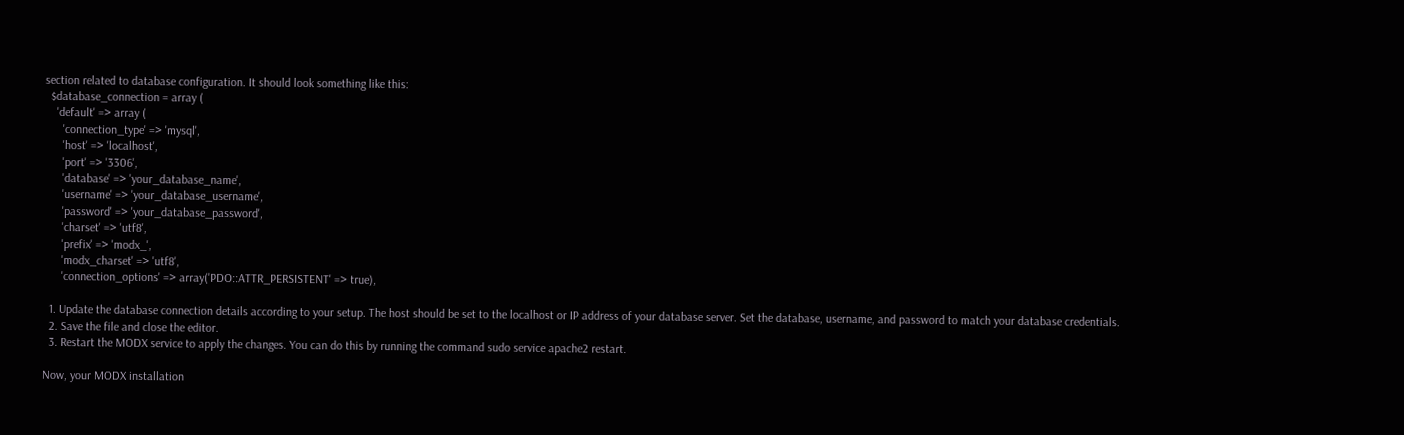section related to database configuration. It should look something like this:
  $database_connection = array (
    'default' => array (
      'connection_type' => 'mysql',
      'host' => 'localhost',
      'port' => '3306',
      'database' => 'your_database_name',
      'username' => 'your_database_username',
      'password' => 'your_database_password',
      'charset' => 'utf8',
      'prefix' => 'modx_',
      'modx_charset' => 'utf8',
      'connection_options' => array('PDO::ATTR_PERSISTENT' => true),

  1. Update the database connection details according to your setup. The host should be set to the localhost or IP address of your database server. Set the database, username, and password to match your database credentials.
  2. Save the file and close the editor.
  3. Restart the MODX service to apply the changes. You can do this by running the command sudo service apache2 restart.

Now, your MODX installation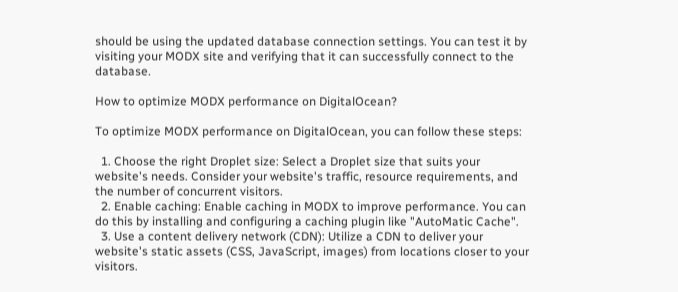should be using the updated database connection settings. You can test it by visiting your MODX site and verifying that it can successfully connect to the database.

How to optimize MODX performance on DigitalOcean?

To optimize MODX performance on DigitalOcean, you can follow these steps:

  1. Choose the right Droplet size: Select a Droplet size that suits your website's needs. Consider your website's traffic, resource requirements, and the number of concurrent visitors.
  2. Enable caching: Enable caching in MODX to improve performance. You can do this by installing and configuring a caching plugin like "AutoMatic Cache".
  3. Use a content delivery network (CDN): Utilize a CDN to deliver your website's static assets (CSS, JavaScript, images) from locations closer to your visitors.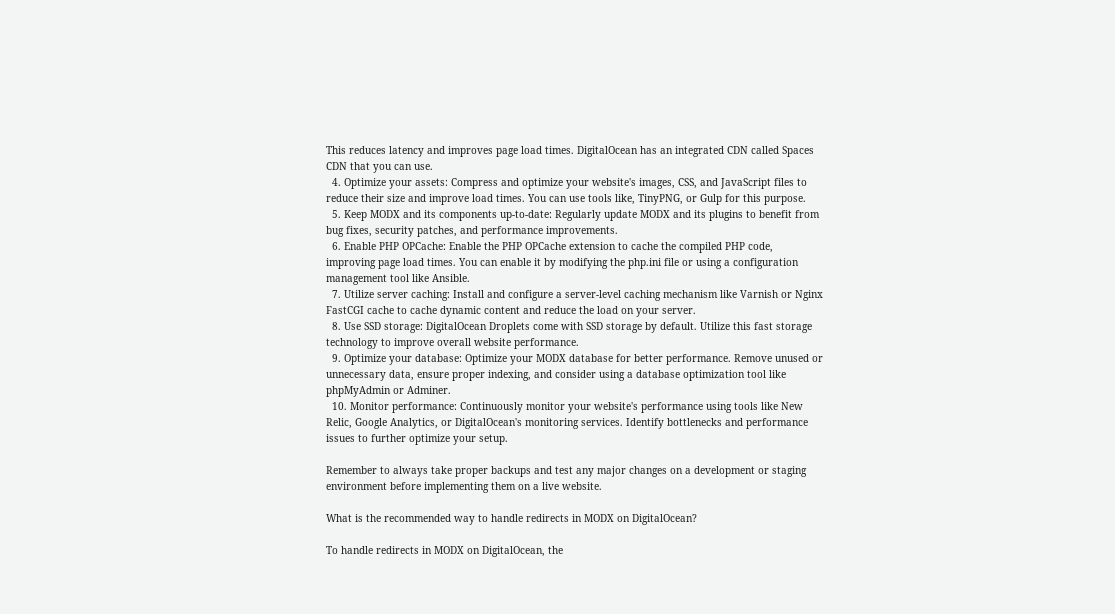This reduces latency and improves page load times. DigitalOcean has an integrated CDN called Spaces CDN that you can use.
  4. Optimize your assets: Compress and optimize your website's images, CSS, and JavaScript files to reduce their size and improve load times. You can use tools like, TinyPNG, or Gulp for this purpose.
  5. Keep MODX and its components up-to-date: Regularly update MODX and its plugins to benefit from bug fixes, security patches, and performance improvements.
  6. Enable PHP OPCache: Enable the PHP OPCache extension to cache the compiled PHP code, improving page load times. You can enable it by modifying the php.ini file or using a configuration management tool like Ansible.
  7. Utilize server caching: Install and configure a server-level caching mechanism like Varnish or Nginx FastCGI cache to cache dynamic content and reduce the load on your server.
  8. Use SSD storage: DigitalOcean Droplets come with SSD storage by default. Utilize this fast storage technology to improve overall website performance.
  9. Optimize your database: Optimize your MODX database for better performance. Remove unused or unnecessary data, ensure proper indexing, and consider using a database optimization tool like phpMyAdmin or Adminer.
  10. Monitor performance: Continuously monitor your website's performance using tools like New Relic, Google Analytics, or DigitalOcean's monitoring services. Identify bottlenecks and performance issues to further optimize your setup.

Remember to always take proper backups and test any major changes on a development or staging environment before implementing them on a live website.

What is the recommended way to handle redirects in MODX on DigitalOcean?

To handle redirects in MODX on DigitalOcean, the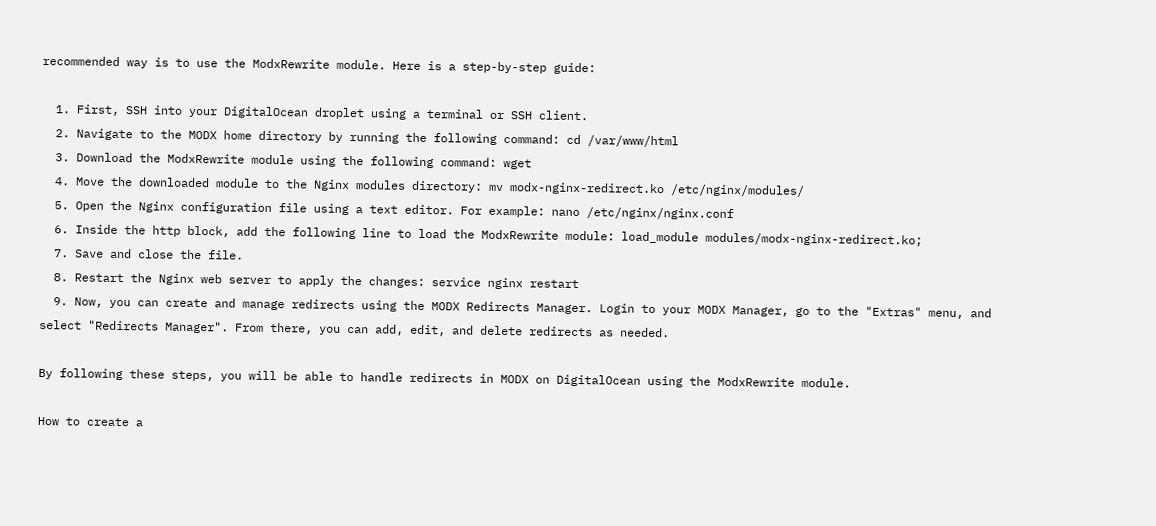recommended way is to use the ModxRewrite module. Here is a step-by-step guide:

  1. First, SSH into your DigitalOcean droplet using a terminal or SSH client.
  2. Navigate to the MODX home directory by running the following command: cd /var/www/html
  3. Download the ModxRewrite module using the following command: wget
  4. Move the downloaded module to the Nginx modules directory: mv modx-nginx-redirect.ko /etc/nginx/modules/
  5. Open the Nginx configuration file using a text editor. For example: nano /etc/nginx/nginx.conf
  6. Inside the http block, add the following line to load the ModxRewrite module: load_module modules/modx-nginx-redirect.ko;
  7. Save and close the file.
  8. Restart the Nginx web server to apply the changes: service nginx restart
  9. Now, you can create and manage redirects using the MODX Redirects Manager. Login to your MODX Manager, go to the "Extras" menu, and select "Redirects Manager". From there, you can add, edit, and delete redirects as needed.

By following these steps, you will be able to handle redirects in MODX on DigitalOcean using the ModxRewrite module.

How to create a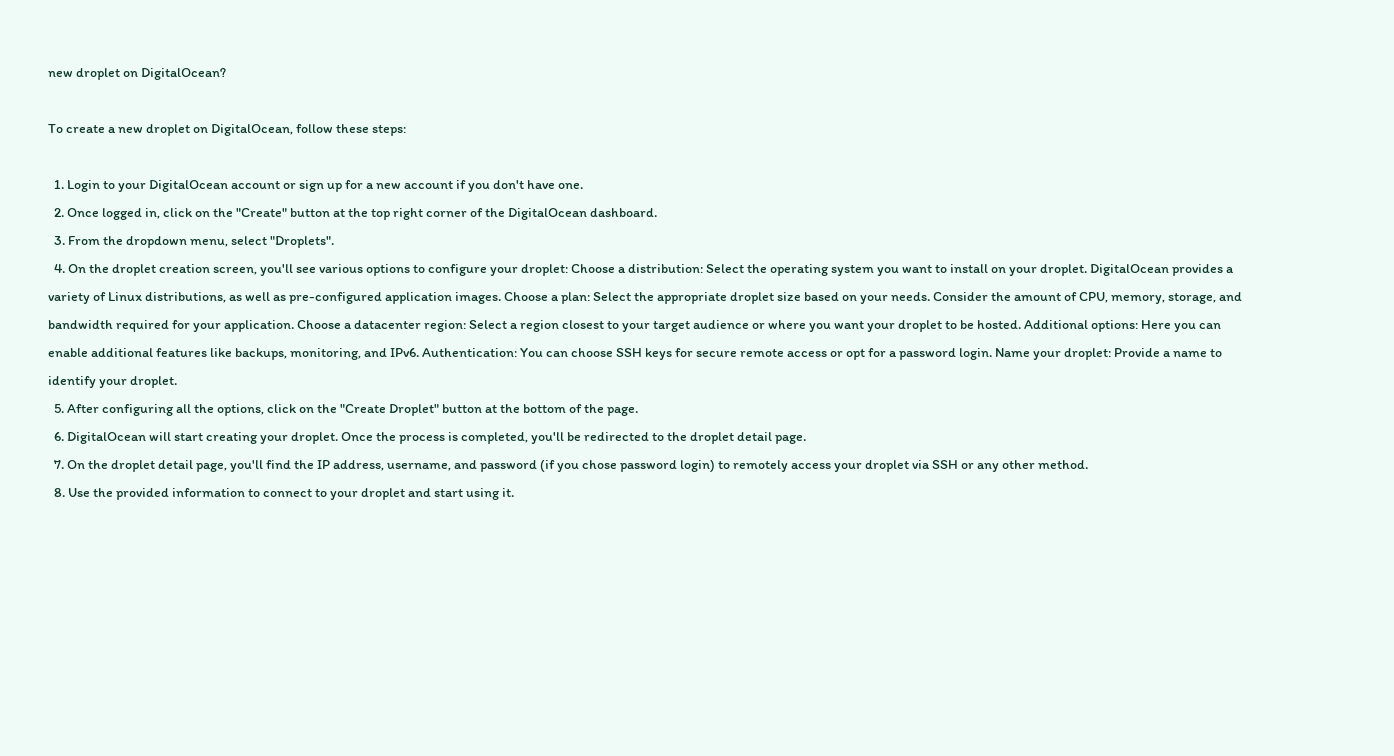new droplet on DigitalOcean?

To create a new droplet on DigitalOcean, follow these steps:

  1. Login to your DigitalOcean account or sign up for a new account if you don't have one.
  2. Once logged in, click on the "Create" button at the top right corner of the DigitalOcean dashboard.
  3. From the dropdown menu, select "Droplets".
  4. On the droplet creation screen, you'll see various options to configure your droplet: Choose a distribution: Select the operating system you want to install on your droplet. DigitalOcean provides a variety of Linux distributions, as well as pre-configured application images. Choose a plan: Select the appropriate droplet size based on your needs. Consider the amount of CPU, memory, storage, and bandwidth required for your application. Choose a datacenter region: Select a region closest to your target audience or where you want your droplet to be hosted. Additional options: Here you can enable additional features like backups, monitoring, and IPv6. Authentication: You can choose SSH keys for secure remote access or opt for a password login. Name your droplet: Provide a name to identify your droplet.
  5. After configuring all the options, click on the "Create Droplet" button at the bottom of the page.
  6. DigitalOcean will start creating your droplet. Once the process is completed, you'll be redirected to the droplet detail page.
  7. On the droplet detail page, you'll find the IP address, username, and password (if you chose password login) to remotely access your droplet via SSH or any other method.
  8. Use the provided information to connect to your droplet and start using it.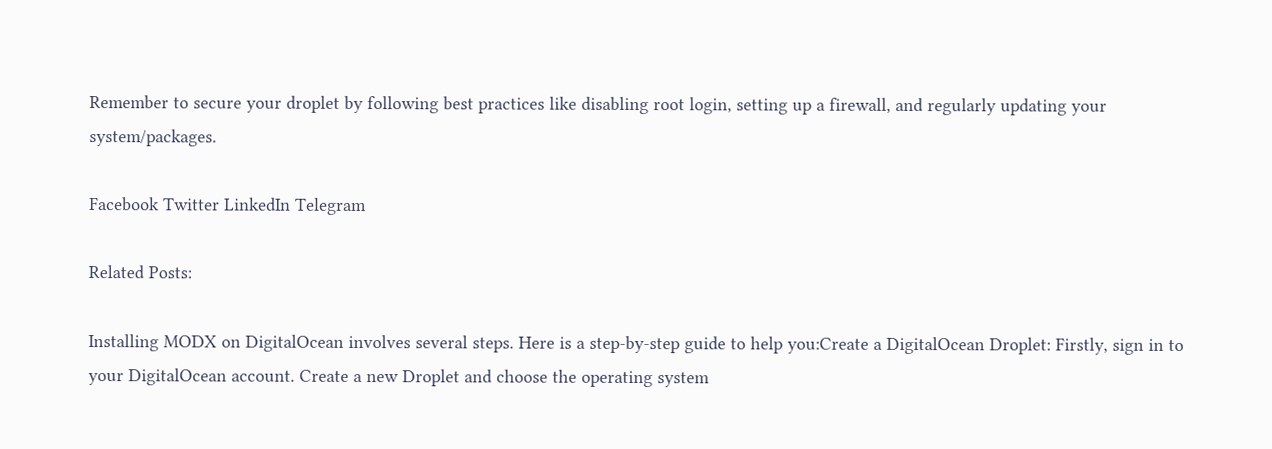Remember to secure your droplet by following best practices like disabling root login, setting up a firewall, and regularly updating your system/packages.

Facebook Twitter LinkedIn Telegram

Related Posts:

Installing MODX on DigitalOcean involves several steps. Here is a step-by-step guide to help you:Create a DigitalOcean Droplet: Firstly, sign in to your DigitalOcean account. Create a new Droplet and choose the operating system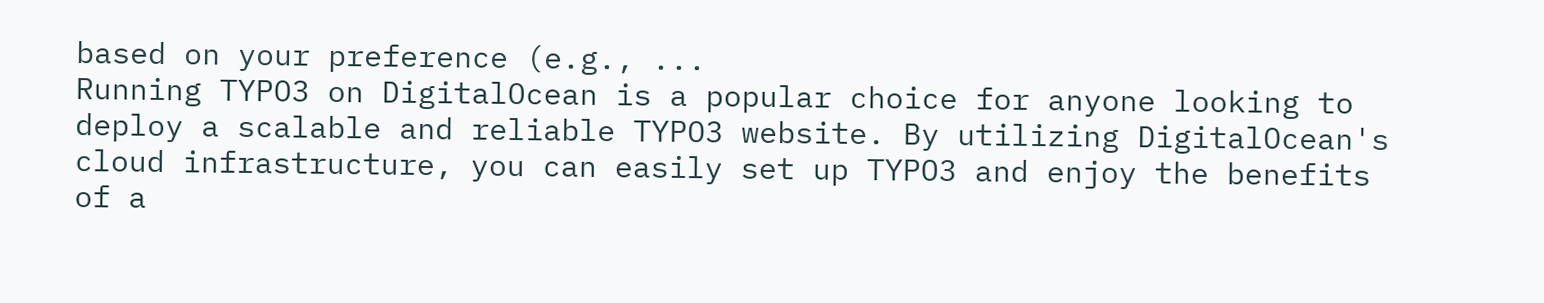based on your preference (e.g., ...
Running TYPO3 on DigitalOcean is a popular choice for anyone looking to deploy a scalable and reliable TYPO3 website. By utilizing DigitalOcean's cloud infrastructure, you can easily set up TYPO3 and enjoy the benefits of a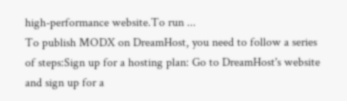high-performance website.To run ...
To publish MODX on DreamHost, you need to follow a series of steps:Sign up for a hosting plan: Go to DreamHost's website and sign up for a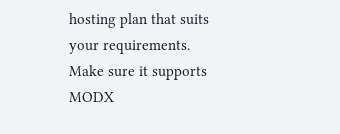hosting plan that suits your requirements. Make sure it supports MODX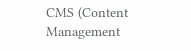CMS (Content Management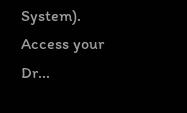System). Access your Dr...